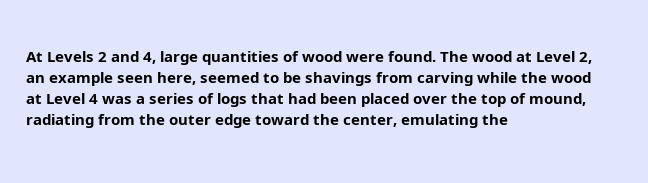At Levels 2 and 4, large quantities of wood were found. The wood at Level 2, an example seen here, seemed to be shavings from carving while the wood at Level 4 was a series of logs that had been placed over the top of mound, radiating from the outer edge toward the center, emulating the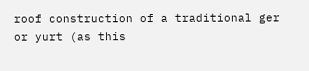roof construction of a traditional ger or yurt (as this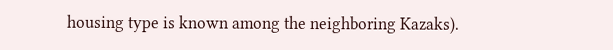housing type is known among the neighboring Kazaks).